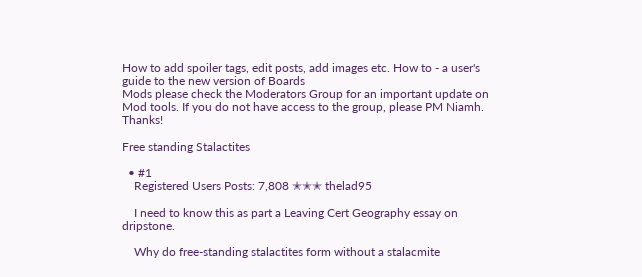How to add spoiler tags, edit posts, add images etc. How to - a user's guide to the new version of Boards
Mods please check the Moderators Group for an important update on Mod tools. If you do not have access to the group, please PM Niamh. Thanks!

Free standing Stalactites

  • #1
    Registered Users Posts: 7,808 ✭✭✭ thelad95

    I need to know this as part a Leaving Cert Geography essay on dripstone.

    Why do free-standing stalactites form without a stalacmite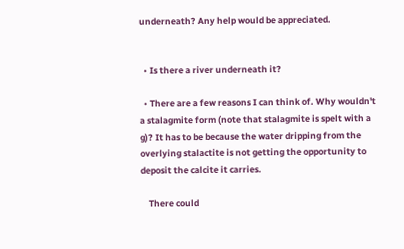underneath? Any help would be appreciated.


  • Is there a river underneath it?

  • There are a few reasons I can think of. Why wouldn't a stalagmite form (note that stalagmite is spelt with a g)? It has to be because the water dripping from the overlying stalactite is not getting the opportunity to deposit the calcite it carries.

    There could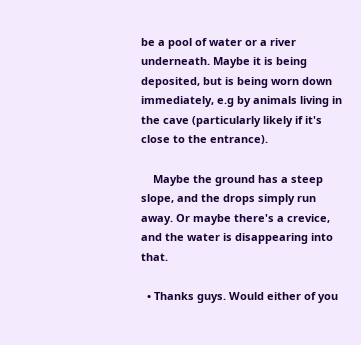be a pool of water or a river underneath. Maybe it is being deposited, but is being worn down immediately, e.g by animals living in the cave (particularly likely if it's close to the entrance).

    Maybe the ground has a steep slope, and the drops simply run away. Or maybe there's a crevice, and the water is disappearing into that.

  • Thanks guys. Would either of you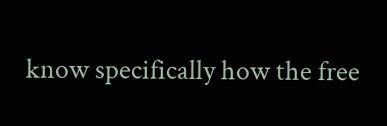know specifically how the free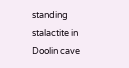standing stalactite in Doolin cave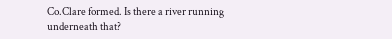Co.Clare formed. Is there a river running underneath that?